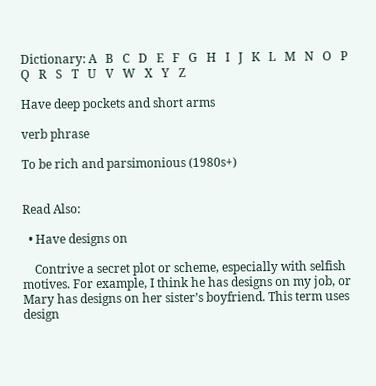Dictionary: A   B   C   D   E   F   G   H   I   J   K   L   M   N   O   P   Q   R   S   T   U   V   W   X   Y   Z

Have deep pockets and short arms

verb phrase

To be rich and parsimonious (1980s+)


Read Also:

  • Have designs on

    Contrive a secret plot or scheme, especially with selfish motives. For example, I think he has designs on my job, or Mary has designs on her sister’s boyfriend. This term uses design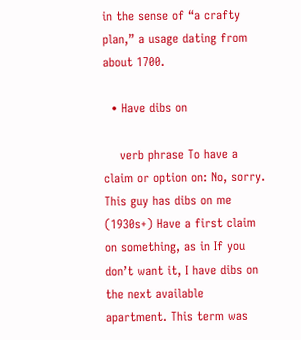in the sense of “a crafty plan,” a usage dating from about 1700.

  • Have dibs on

    verb phrase To have a claim or option on: No, sorry. This guy has dibs on me (1930s+) Have a first claim on something, as in If you don’t want it, I have dibs on the next available apartment. This term was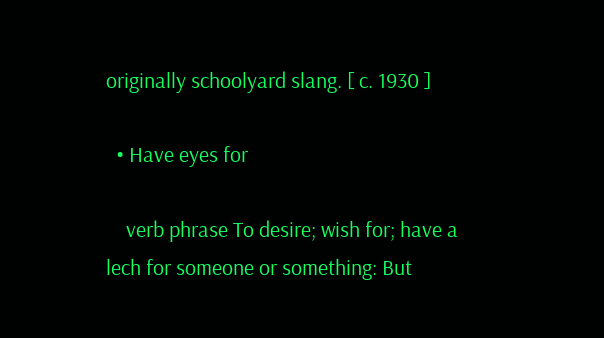originally schoolyard slang. [ c. 1930 ]

  • Have eyes for

    verb phrase To desire; wish for; have a lech for someone or something: But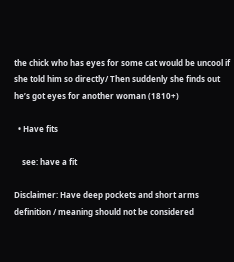the chick who has eyes for some cat would be uncool if she told him so directly/ Then suddenly she finds out he’s got eyes for another woman (1810+)

  • Have fits

    see: have a fit

Disclaimer: Have deep pockets and short arms definition / meaning should not be considered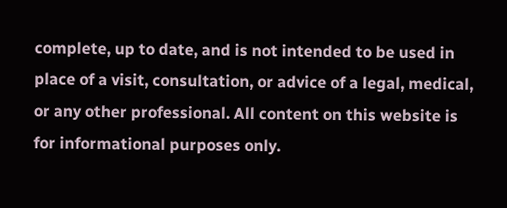complete, up to date, and is not intended to be used in place of a visit, consultation, or advice of a legal, medical, or any other professional. All content on this website is for informational purposes only.